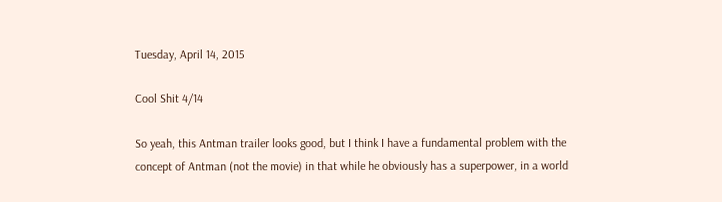Tuesday, April 14, 2015

Cool Shit 4/14

So yeah, this Antman trailer looks good, but I think I have a fundamental problem with the concept of Antman (not the movie) in that while he obviously has a superpower, in a world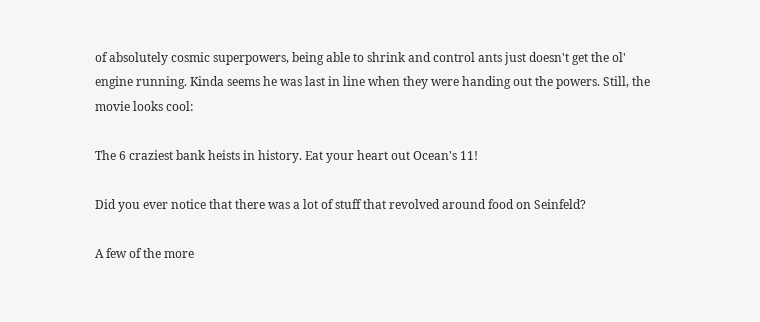of absolutely cosmic superpowers, being able to shrink and control ants just doesn't get the ol' engine running. Kinda seems he was last in line when they were handing out the powers. Still, the movie looks cool:

The 6 craziest bank heists in history. Eat your heart out Ocean's 11!

Did you ever notice that there was a lot of stuff that revolved around food on Seinfeld?

A few of the more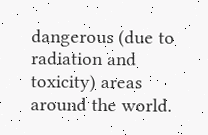dangerous (due to radiation and toxicity) areas around the world.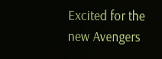Excited for the new Avengers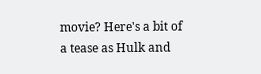movie? Here's a bit of a tease as Hulk and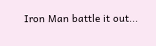Iron Man battle it out...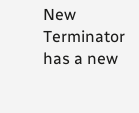New Terminator has a new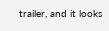trailer, and it looks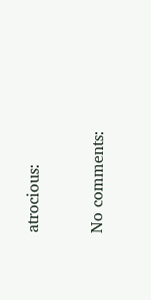atrocious:

No comments: